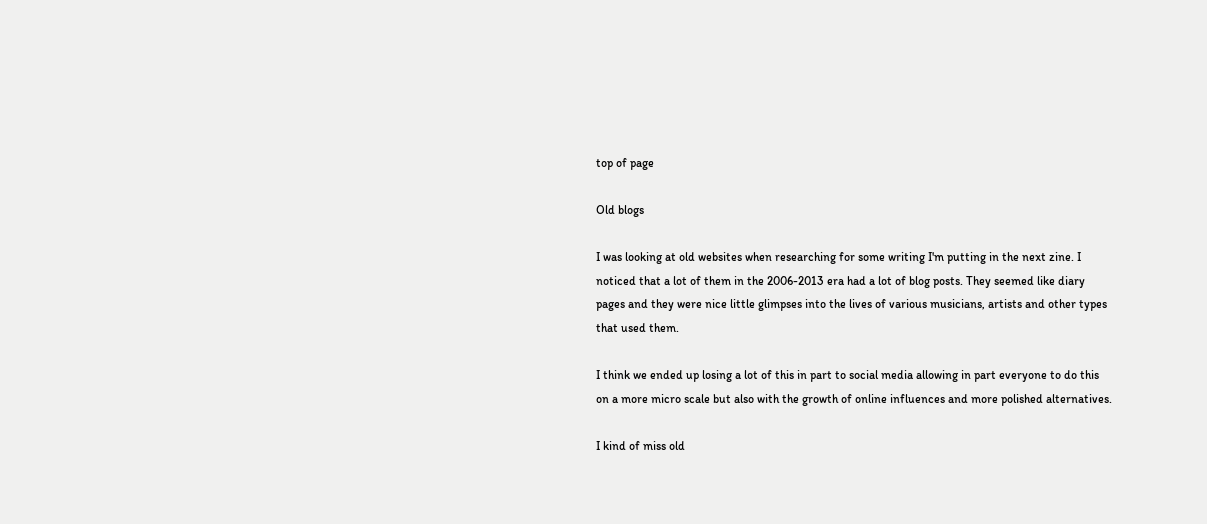top of page

Old blogs

I was looking at old websites when researching for some writing I'm putting in the next zine. I noticed that a lot of them in the 2006-2013 era had a lot of blog posts. They seemed like diary pages and they were nice little glimpses into the lives of various musicians, artists and other types that used them.

I think we ended up losing a lot of this in part to social media allowing in part everyone to do this on a more micro scale but also with the growth of online influences and more polished alternatives.

I kind of miss old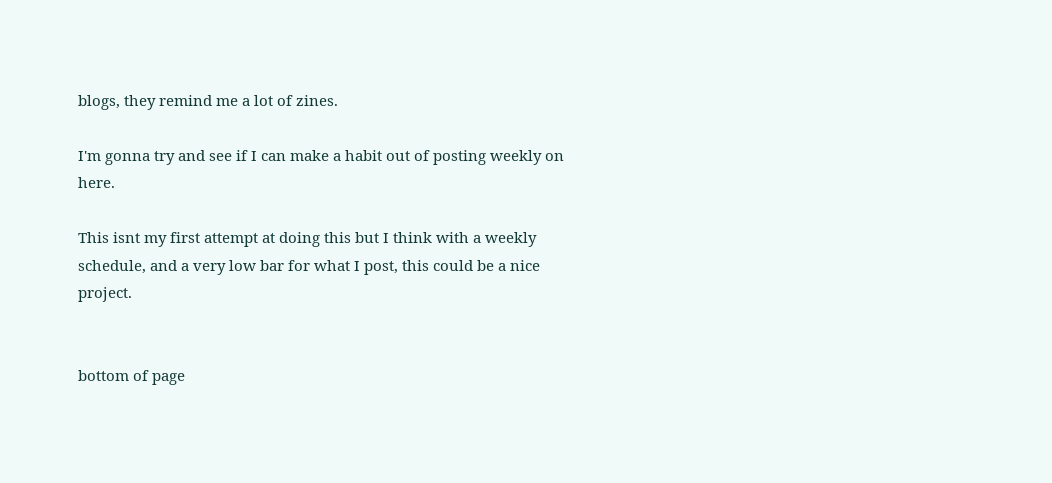blogs, they remind me a lot of zines.

I'm gonna try and see if I can make a habit out of posting weekly on here.

This isnt my first attempt at doing this but I think with a weekly schedule, and a very low bar for what I post, this could be a nice project.


bottom of page